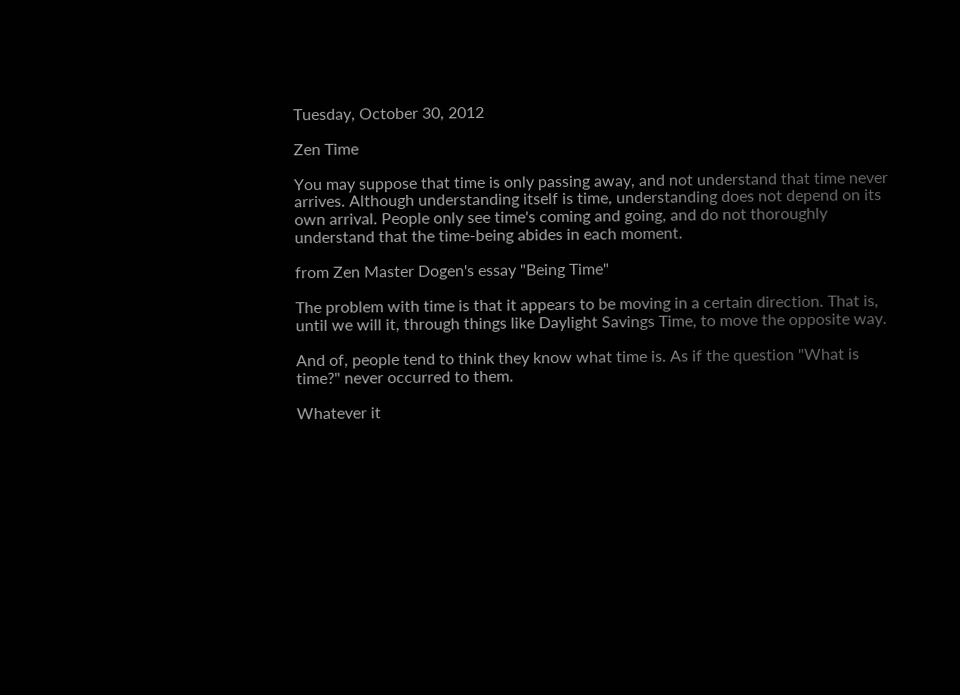Tuesday, October 30, 2012

Zen Time

You may suppose that time is only passing away, and not understand that time never arrives. Although understanding itself is time, understanding does not depend on its own arrival. People only see time's coming and going, and do not thoroughly understand that the time-being abides in each moment.

from Zen Master Dogen's essay "Being Time"

The problem with time is that it appears to be moving in a certain direction. That is, until we will it, through things like Daylight Savings Time, to move the opposite way.

And of, people tend to think they know what time is. As if the question "What is time?" never occurred to them.

Whatever it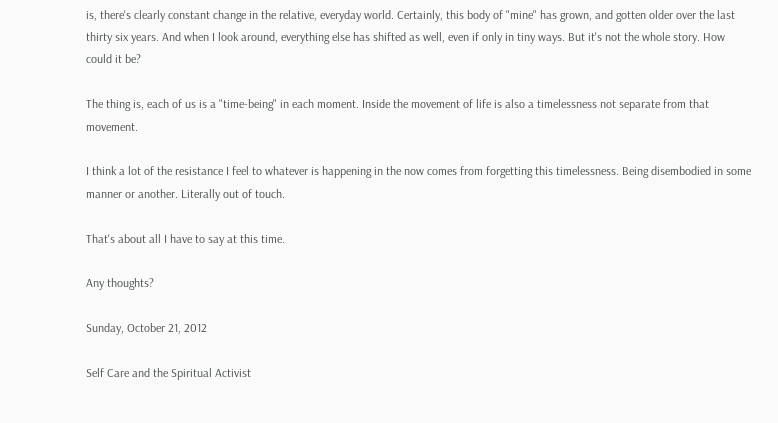is, there's clearly constant change in the relative, everyday world. Certainly, this body of "mine" has grown, and gotten older over the last thirty six years. And when I look around, everything else has shifted as well, even if only in tiny ways. But it's not the whole story. How could it be?

The thing is, each of us is a "time-being" in each moment. Inside the movement of life is also a timelessness not separate from that movement.

I think a lot of the resistance I feel to whatever is happening in the now comes from forgetting this timelessness. Being disembodied in some manner or another. Literally out of touch.

That's about all I have to say at this time.

Any thoughts?

Sunday, October 21, 2012

Self Care and the Spiritual Activist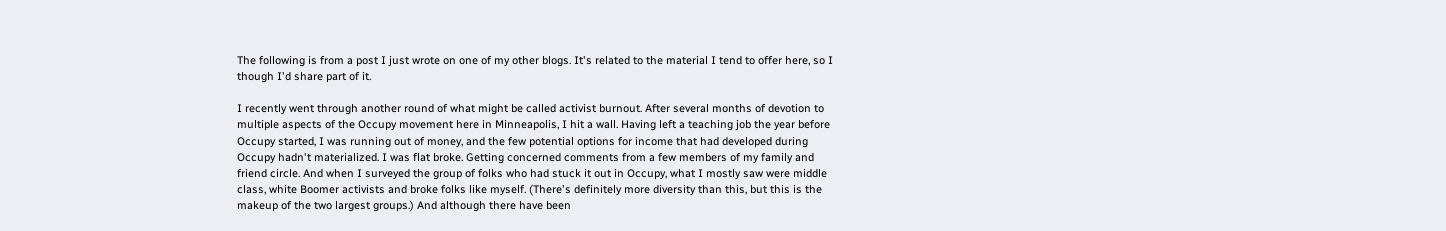The following is from a post I just wrote on one of my other blogs. It's related to the material I tend to offer here, so I though I'd share part of it.

I recently went through another round of what might be called activist burnout. After several months of devotion to multiple aspects of the Occupy movement here in Minneapolis, I hit a wall. Having left a teaching job the year before Occupy started, I was running out of money, and the few potential options for income that had developed during Occupy hadn't materialized. I was flat broke. Getting concerned comments from a few members of my family and friend circle. And when I surveyed the group of folks who had stuck it out in Occupy, what I mostly saw were middle class, white Boomer activists and broke folks like myself. (There's definitely more diversity than this, but this is the makeup of the two largest groups.) And although there have been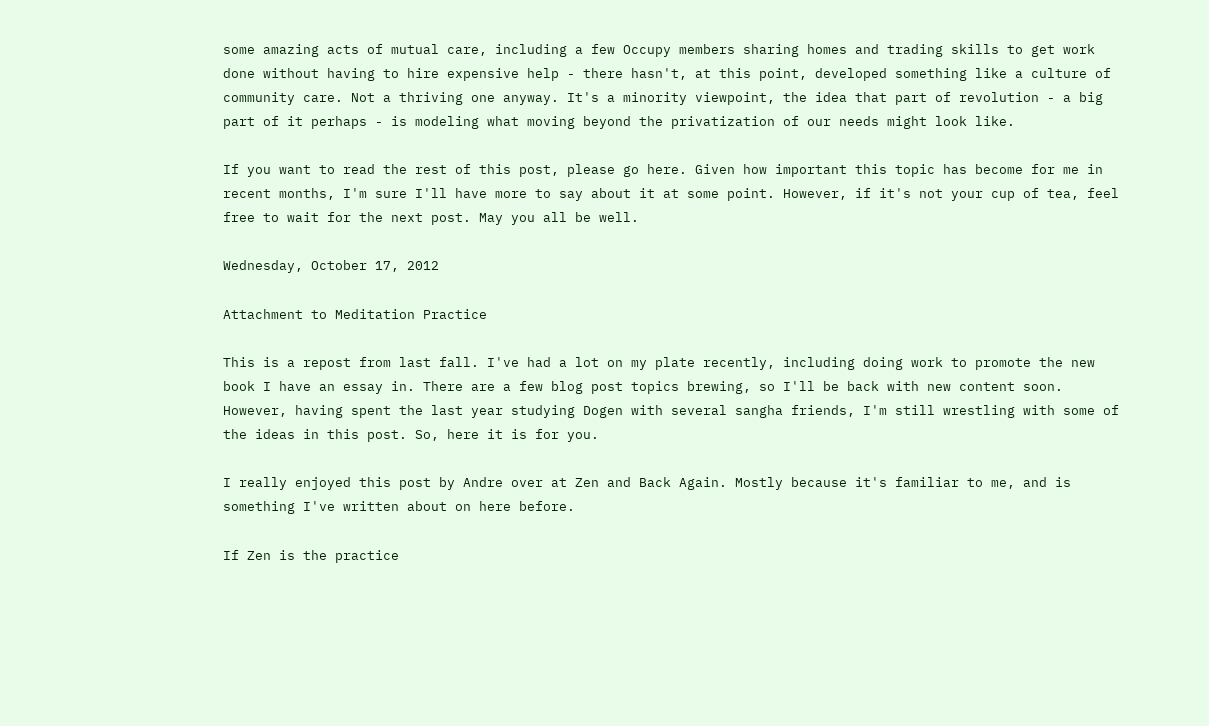some amazing acts of mutual care, including a few Occupy members sharing homes and trading skills to get work done without having to hire expensive help - there hasn't, at this point, developed something like a culture of community care. Not a thriving one anyway. It's a minority viewpoint, the idea that part of revolution - a big part of it perhaps - is modeling what moving beyond the privatization of our needs might look like.

If you want to read the rest of this post, please go here. Given how important this topic has become for me in recent months, I'm sure I'll have more to say about it at some point. However, if it's not your cup of tea, feel free to wait for the next post. May you all be well.

Wednesday, October 17, 2012

Attachment to Meditation Practice

This is a repost from last fall. I've had a lot on my plate recently, including doing work to promote the new book I have an essay in. There are a few blog post topics brewing, so I'll be back with new content soon. However, having spent the last year studying Dogen with several sangha friends, I'm still wrestling with some of the ideas in this post. So, here it is for you.

I really enjoyed this post by Andre over at Zen and Back Again. Mostly because it's familiar to me, and is something I've written about on here before.

If Zen is the practice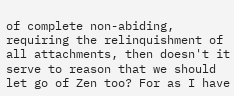of complete non-abiding, requiring the relinquishment of all attachments, then doesn't it serve to reason that we should let go of Zen too? For as I have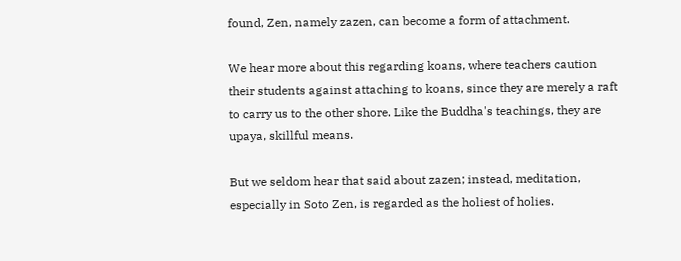found, Zen, namely zazen, can become a form of attachment.

We hear more about this regarding koans, where teachers caution their students against attaching to koans, since they are merely a raft to carry us to the other shore. Like the Buddha's teachings, they are upaya, skillful means.

But we seldom hear that said about zazen; instead, meditation, especially in Soto Zen, is regarded as the holiest of holies.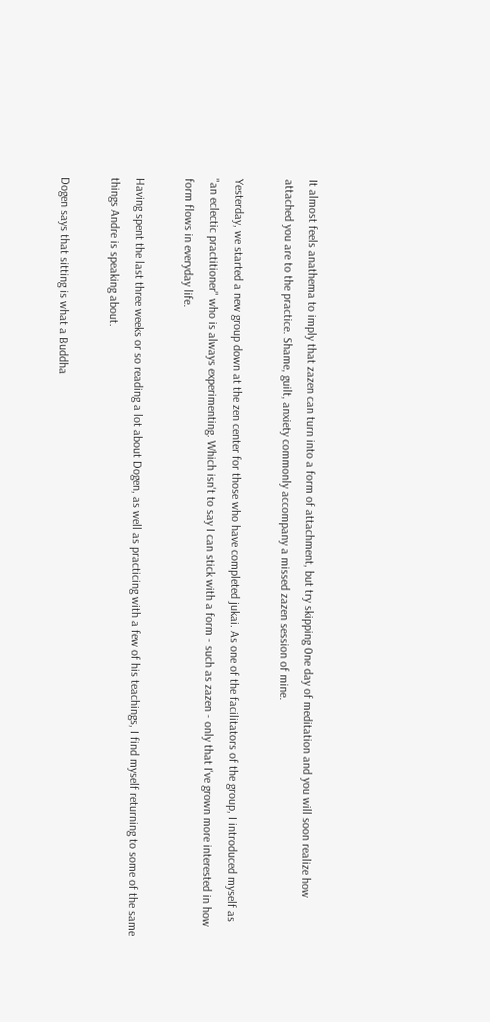It almost feels anathema to imply that zazen can turn into a form of attachment, but try skipping 0ne day of meditation and you will soon realize how attached you are to the practice. Shame, guilt, anxiety commonly accompany a missed zazen session of mine.

Yesterday, we started a new group down at the zen center for those who have completed jukai. As one of the facilitators of the group, I introduced myself as "an eclectic practitioner" who is always experimenting. Which isn't to say I can stick with a form - such as zazen - only that I've grown more interested in how form flows in everyday life.

Having spent the last three weeks or so reading a lot about Dogen, as well as practicing with a few of his teachings, I find myself returning to some of the same things Andre is speaking about.

Dogen says that sitting is what a Buddha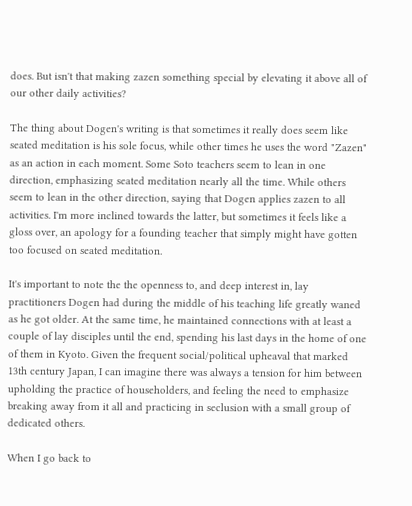does. But isn't that making zazen something special by elevating it above all of our other daily activities?

The thing about Dogen's writing is that sometimes it really does seem like seated meditation is his sole focus, while other times he uses the word "Zazen" as an action in each moment. Some Soto teachers seem to lean in one direction, emphasizing seated meditation nearly all the time. While others seem to lean in the other direction, saying that Dogen applies zazen to all activities. I'm more inclined towards the latter, but sometimes it feels like a gloss over, an apology for a founding teacher that simply might have gotten too focused on seated meditation.

It's important to note the the openness to, and deep interest in, lay practitioners Dogen had during the middle of his teaching life greatly waned as he got older. At the same time, he maintained connections with at least a couple of lay disciples until the end, spending his last days in the home of one of them in Kyoto. Given the frequent social/political upheaval that marked 13th century Japan, I can imagine there was always a tension for him between upholding the practice of householders, and feeling the need to emphasize breaking away from it all and practicing in seclusion with a small group of dedicated others.

When I go back to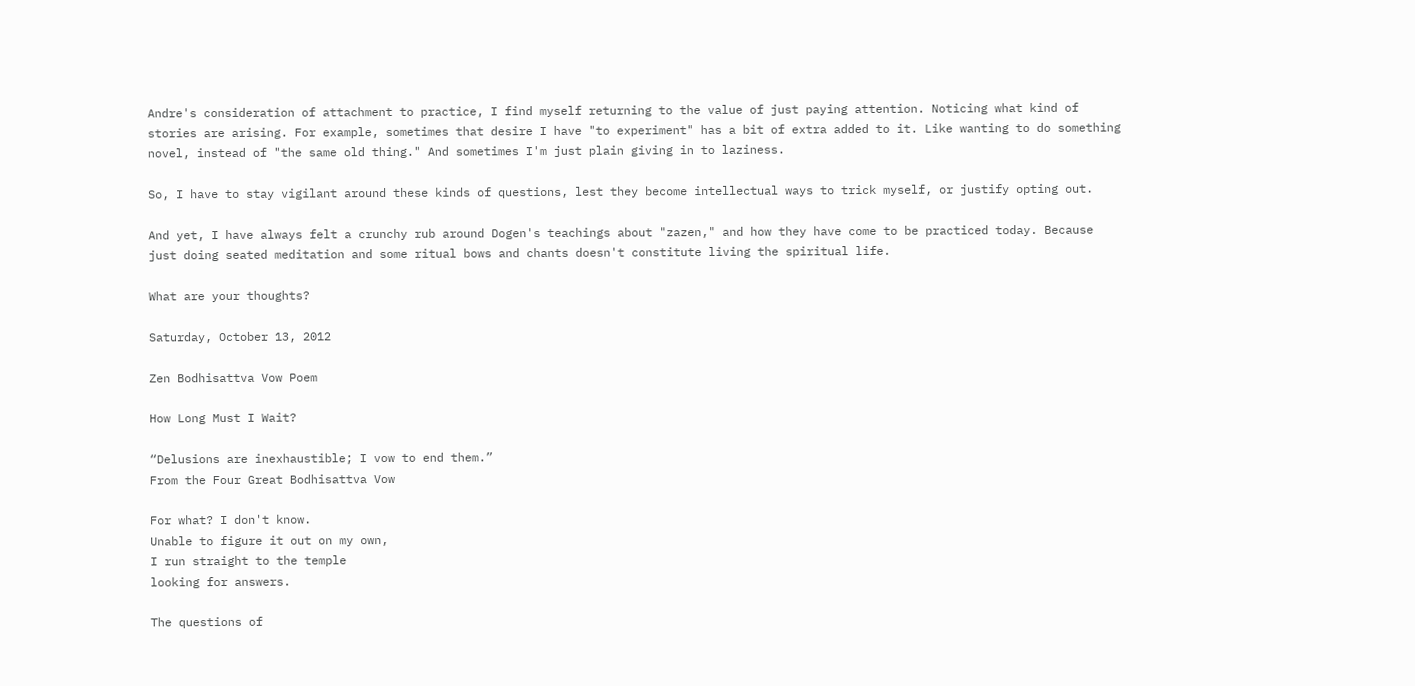Andre's consideration of attachment to practice, I find myself returning to the value of just paying attention. Noticing what kind of stories are arising. For example, sometimes that desire I have "to experiment" has a bit of extra added to it. Like wanting to do something novel, instead of "the same old thing." And sometimes I'm just plain giving in to laziness.

So, I have to stay vigilant around these kinds of questions, lest they become intellectual ways to trick myself, or justify opting out.

And yet, I have always felt a crunchy rub around Dogen's teachings about "zazen," and how they have come to be practiced today. Because just doing seated meditation and some ritual bows and chants doesn't constitute living the spiritual life.

What are your thoughts?

Saturday, October 13, 2012

Zen Bodhisattva Vow Poem

How Long Must I Wait?

“Delusions are inexhaustible; I vow to end them.”
From the Four Great Bodhisattva Vow

For what? I don't know.
Unable to figure it out on my own,
I run straight to the temple
looking for answers.

The questions of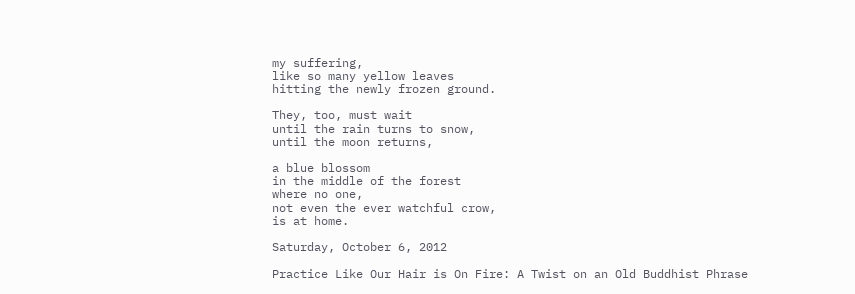my suffering,
like so many yellow leaves
hitting the newly frozen ground.

They, too, must wait
until the rain turns to snow,
until the moon returns,

a blue blossom
in the middle of the forest
where no one,
not even the ever watchful crow,
is at home.

Saturday, October 6, 2012

Practice Like Our Hair is On Fire: A Twist on an Old Buddhist Phrase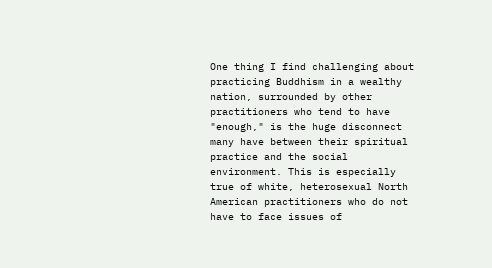One thing I find challenging about practicing Buddhism in a wealthy nation, surrounded by other practitioners who tend to have "enough," is the huge disconnect many have between their spiritual practice and the social environment. This is especially true of white, heterosexual North American practitioners who do not have to face issues of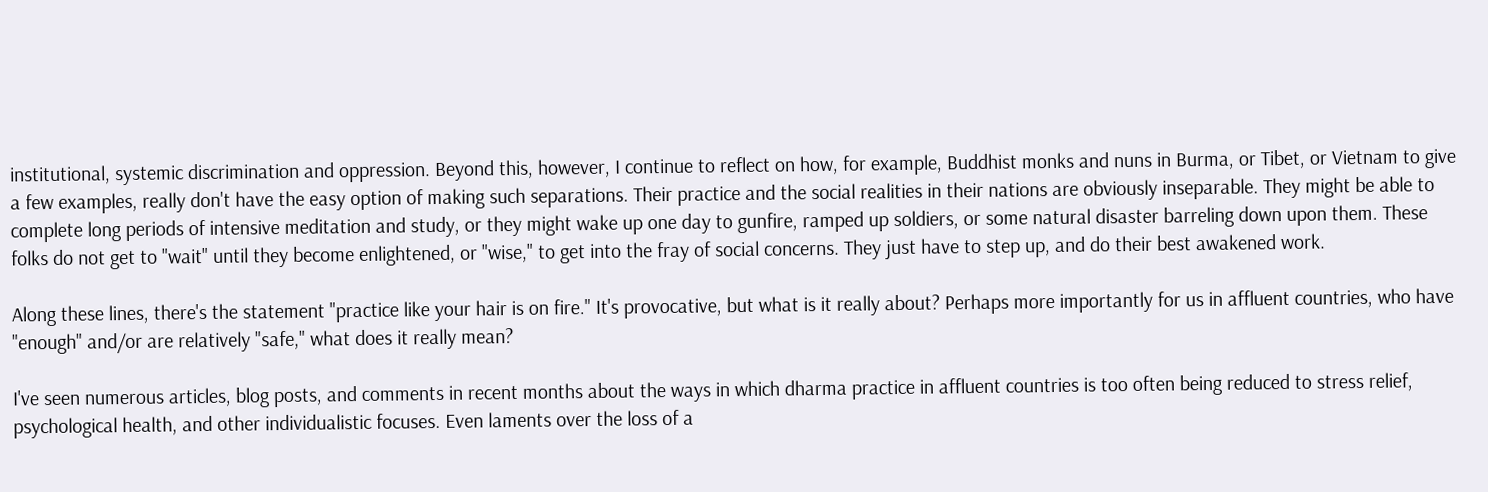institutional, systemic discrimination and oppression. Beyond this, however, I continue to reflect on how, for example, Buddhist monks and nuns in Burma, or Tibet, or Vietnam to give a few examples, really don't have the easy option of making such separations. Their practice and the social realities in their nations are obviously inseparable. They might be able to complete long periods of intensive meditation and study, or they might wake up one day to gunfire, ramped up soldiers, or some natural disaster barreling down upon them. These folks do not get to "wait" until they become enlightened, or "wise," to get into the fray of social concerns. They just have to step up, and do their best awakened work.

Along these lines, there's the statement "practice like your hair is on fire." It's provocative, but what is it really about? Perhaps more importantly for us in affluent countries, who have "enough" and/or are relatively "safe," what does it really mean?

I've seen numerous articles, blog posts, and comments in recent months about the ways in which dharma practice in affluent countries is too often being reduced to stress relief, psychological health, and other individualistic focuses. Even laments over the loss of a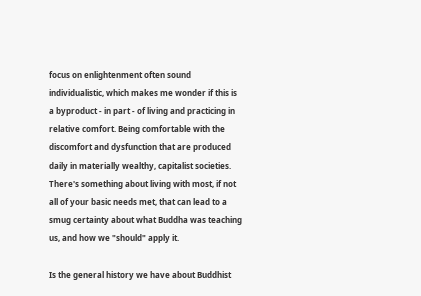focus on enlightenment often sound individualistic, which makes me wonder if this is a byproduct - in part - of living and practicing in relative comfort. Being comfortable with the discomfort and dysfunction that are produced daily in materially wealthy, capitalist societies. There's something about living with most, if not all of your basic needs met, that can lead to a smug certainty about what Buddha was teaching us, and how we "should" apply it.

Is the general history we have about Buddhist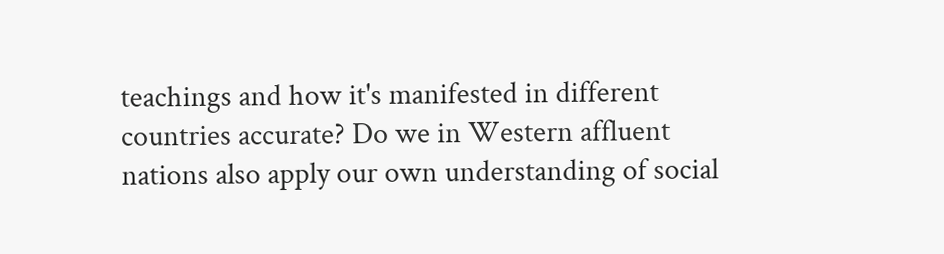teachings and how it's manifested in different countries accurate? Do we in Western affluent nations also apply our own understanding of social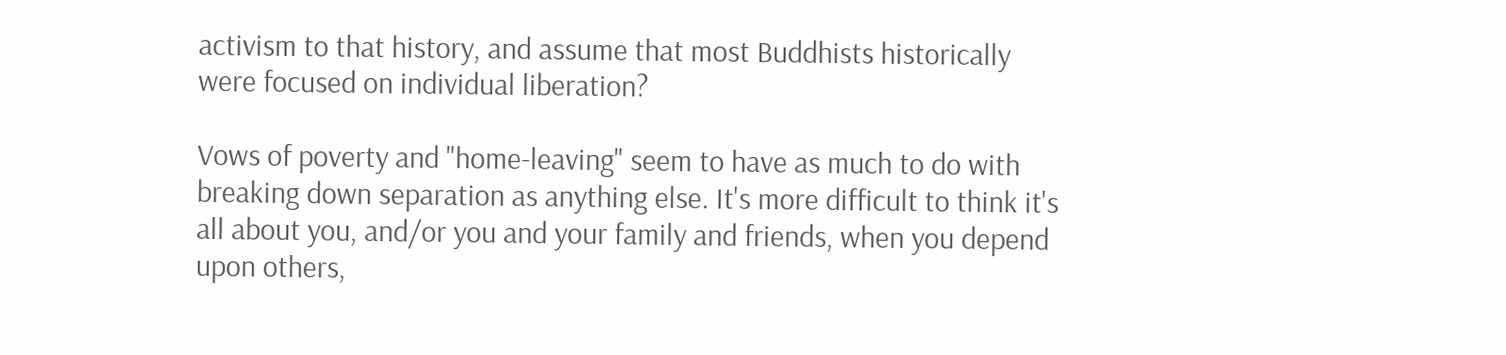activism to that history, and assume that most Buddhists historically were focused on individual liberation?

Vows of poverty and "home-leaving" seem to have as much to do with breaking down separation as anything else. It's more difficult to think it's all about you, and/or you and your family and friends, when you depend upon others,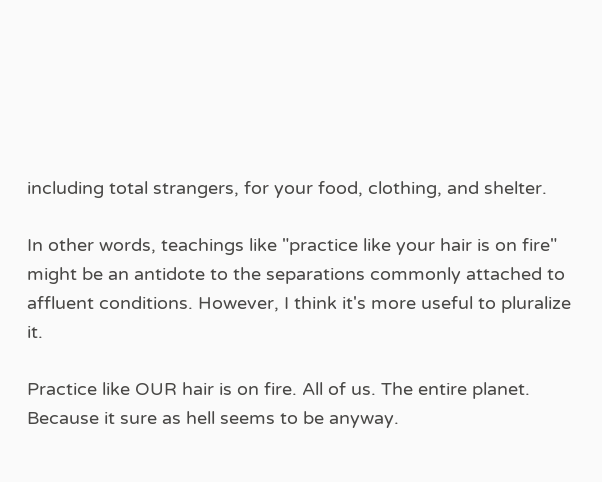including total strangers, for your food, clothing, and shelter.

In other words, teachings like "practice like your hair is on fire" might be an antidote to the separations commonly attached to affluent conditions. However, I think it's more useful to pluralize it.

Practice like OUR hair is on fire. All of us. The entire planet. Because it sure as hell seems to be anyway.